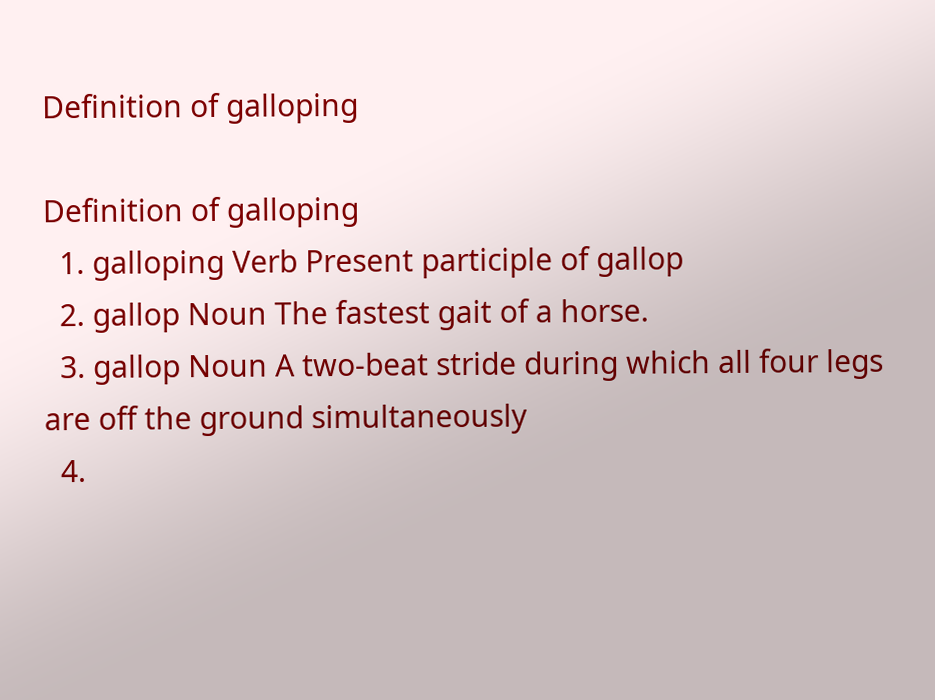Definition of galloping

Definition of galloping
  1. galloping Verb Present participle of gallop
  2. gallop Noun The fastest gait of a horse.
  3. gallop Noun A two-beat stride during which all four legs are off the ground simultaneously
  4.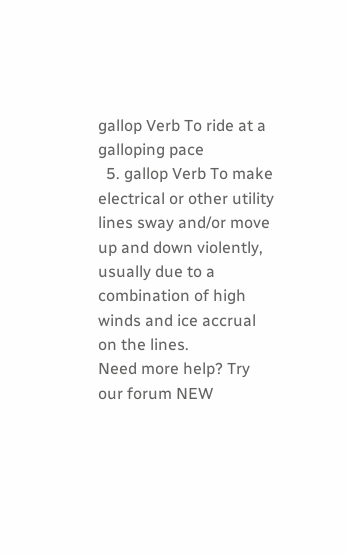gallop Verb To ride at a galloping pace
  5. gallop Verb To make electrical or other utility lines sway and/or move up and down violently, usually due to a combination of high winds and ice accrual on the lines.
Need more help? Try our forum NEW